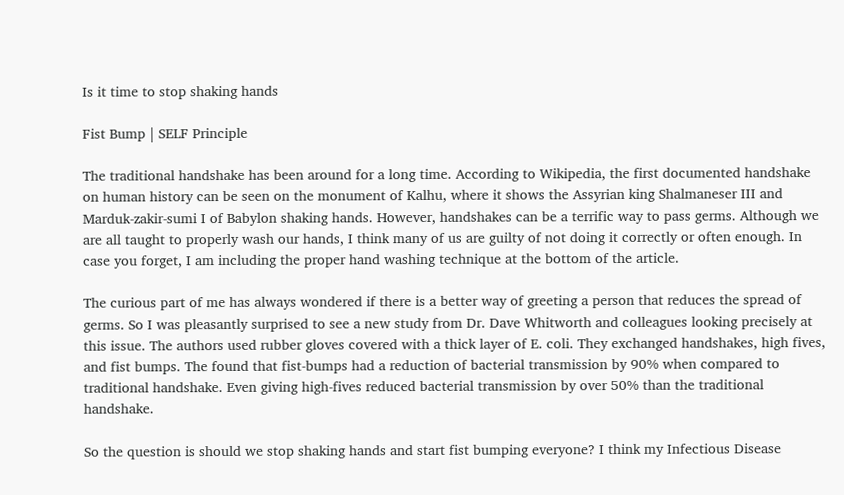Is it time to stop shaking hands

Fist Bump | SELF Principle

The traditional handshake has been around for a long time. According to Wikipedia, the first documented handshake on human history can be seen on the monument of Kalhu, where it shows the Assyrian king Shalmaneser III and Marduk-zakir-sumi I of Babylon shaking hands. However, handshakes can be a terrific way to pass germs. Although we are all taught to properly wash our hands, I think many of us are guilty of not doing it correctly or often enough. In case you forget, I am including the proper hand washing technique at the bottom of the article.

The curious part of me has always wondered if there is a better way of greeting a person that reduces the spread of germs. So I was pleasantly surprised to see a new study from Dr. Dave Whitworth and colleagues looking precisely at this issue. The authors used rubber gloves covered with a thick layer of E. coli. They exchanged handshakes, high fives, and fist bumps. The found that fist-bumps had a reduction of bacterial transmission by 90% when compared to traditional handshake. Even giving high-fives reduced bacterial transmission by over 50% than the traditional handshake.

So the question is should we stop shaking hands and start fist bumping everyone? I think my Infectious Disease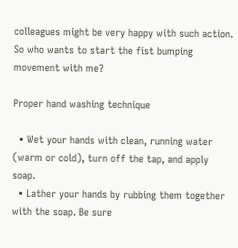colleagues might be very happy with such action. So who wants to start the fist bumping movement with me?

Proper hand washing technique

  • Wet your hands with clean, running water (warm or cold), turn off the tap, and apply soap.
  • Lather your hands by rubbing them together with the soap. Be sure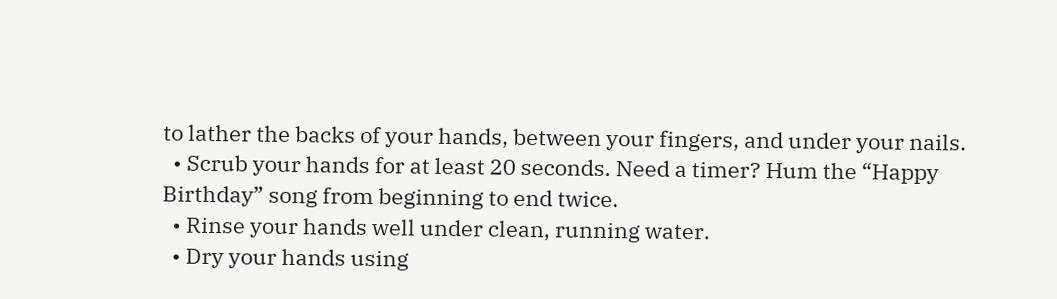to lather the backs of your hands, between your fingers, and under your nails.
  • Scrub your hands for at least 20 seconds. Need a timer? Hum the “Happy Birthday” song from beginning to end twice.
  • Rinse your hands well under clean, running water.
  • Dry your hands using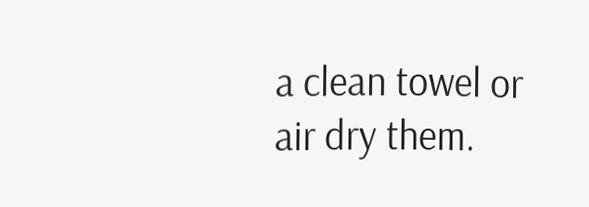a clean towel or air dry them.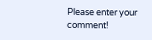Please enter your comment!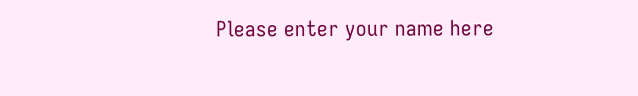Please enter your name here